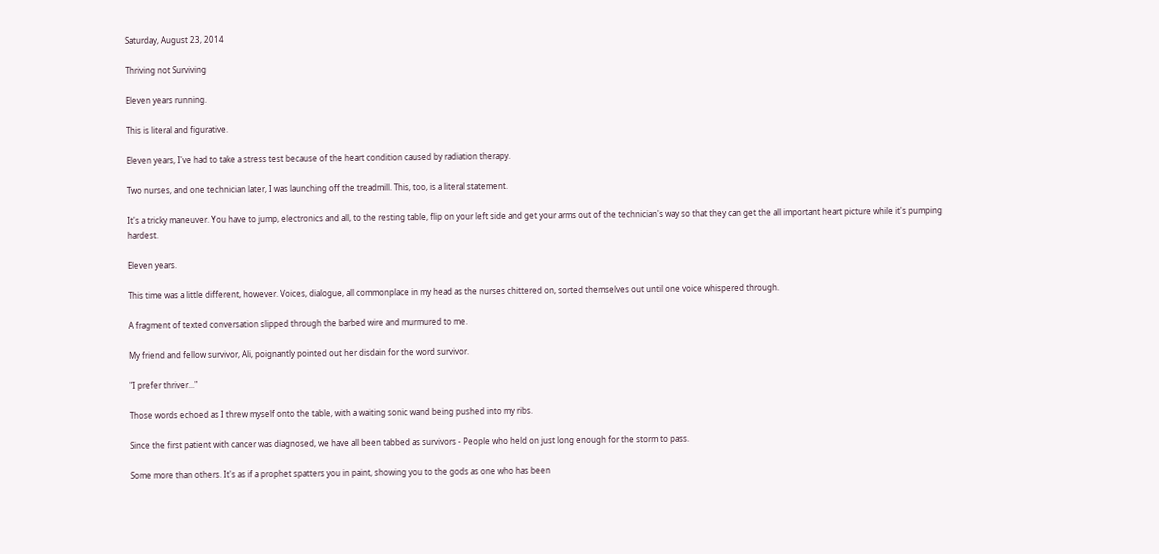Saturday, August 23, 2014

Thriving not Surviving

Eleven years running.

This is literal and figurative.

Eleven years, I've had to take a stress test because of the heart condition caused by radiation therapy.

Two nurses, and one technician later, I was launching off the treadmill. This, too, is a literal statement.

It's a tricky maneuver. You have to jump, electronics and all, to the resting table, flip on your left side and get your arms out of the technician's way so that they can get the all important heart picture while it's pumping hardest.

Eleven years.

This time was a little different, however. Voices, dialogue, all commonplace in my head as the nurses chittered on, sorted themselves out until one voice whispered through.

A fragment of texted conversation slipped through the barbed wire and murmured to me.

My friend and fellow survivor, Ali, poignantly pointed out her disdain for the word survivor.

"I prefer thriver..."

Those words echoed as I threw myself onto the table, with a waiting sonic wand being pushed into my ribs.

Since the first patient with cancer was diagnosed, we have all been tabbed as survivors - People who held on just long enough for the storm to pass.

Some more than others. It's as if a prophet spatters you in paint, showing you to the gods as one who has been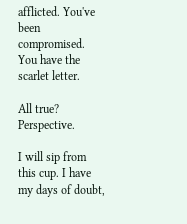afflicted. You've been compromised. You have the scarlet letter.

All true? Perspective.

I will sip from this cup. I have my days of doubt,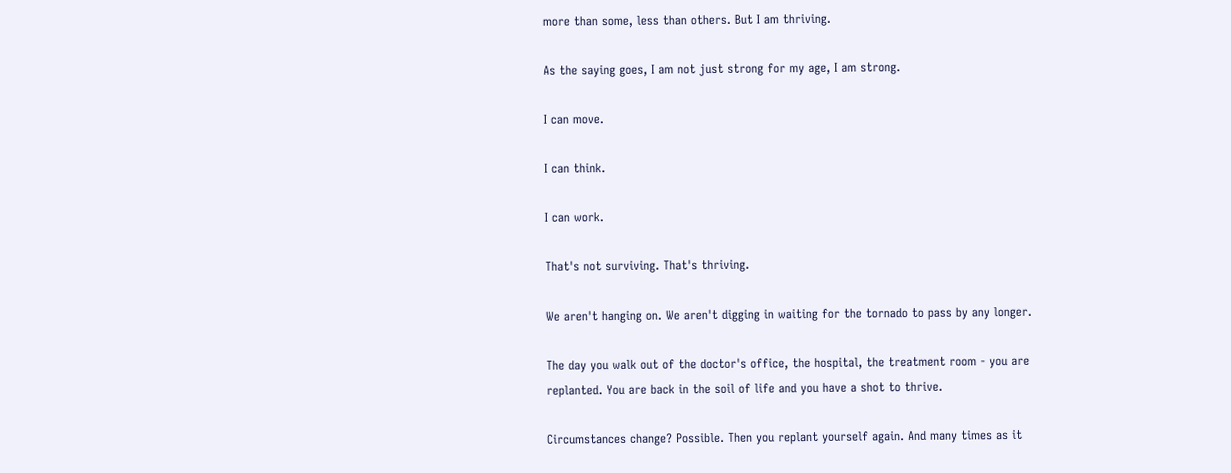more than some, less than others. But I am thriving.

As the saying goes, I am not just strong for my age, I am strong.

I can move.

I can think.

I can work.

That's not surviving. That's thriving.

We aren't hanging on. We aren't digging in waiting for the tornado to pass by any longer.

The day you walk out of the doctor's office, the hospital, the treatment room - you are replanted. You are back in the soil of life and you have a shot to thrive.

Circumstances change? Possible. Then you replant yourself again. And many times as it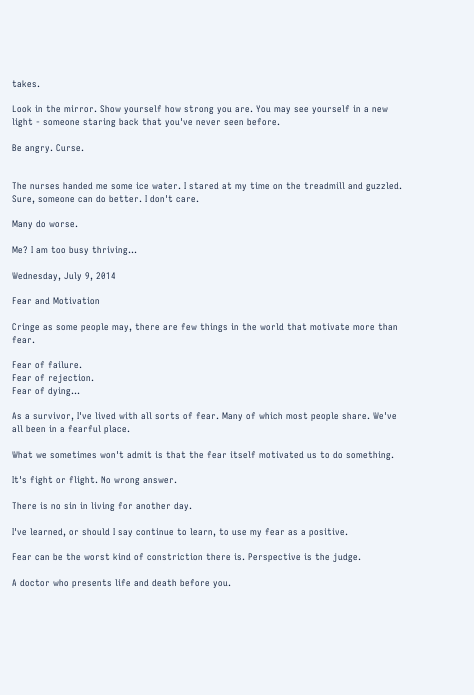takes.

Look in the mirror. Show yourself how strong you are. You may see yourself in a new light - someone staring back that you've never seen before.

Be angry. Curse.


The nurses handed me some ice water. I stared at my time on the treadmill and guzzled. Sure, someone can do better. I don't care.

Many do worse.

Me? I am too busy thriving...

Wednesday, July 9, 2014

Fear and Motivation

Cringe as some people may, there are few things in the world that motivate more than fear.

Fear of failure.
Fear of rejection.
Fear of dying...

As a survivor, I've lived with all sorts of fear. Many of which most people share. We've all been in a fearful place.

What we sometimes won't admit is that the fear itself motivated us to do something.

It's fight or flight. No wrong answer.

There is no sin in living for another day.

I've learned, or should I say continue to learn, to use my fear as a positive.

Fear can be the worst kind of constriction there is. Perspective is the judge.

A doctor who presents life and death before you.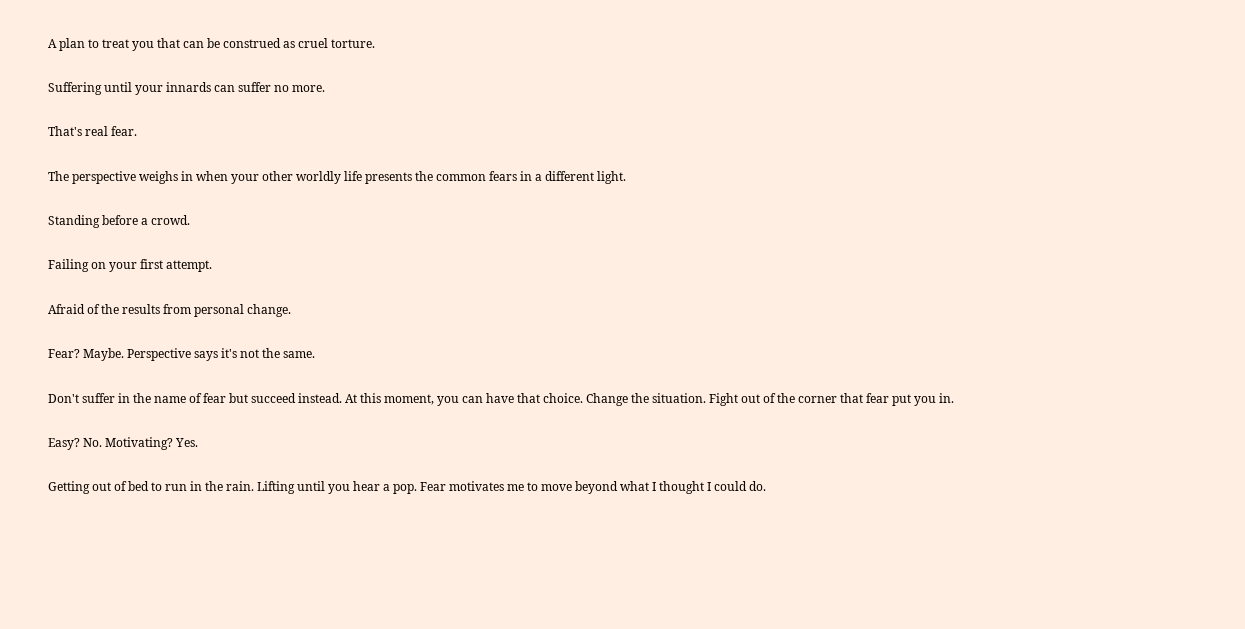A plan to treat you that can be construed as cruel torture.

Suffering until your innards can suffer no more.

That's real fear.

The perspective weighs in when your other worldly life presents the common fears in a different light.

Standing before a crowd.

Failing on your first attempt.

Afraid of the results from personal change.

Fear? Maybe. Perspective says it's not the same.

Don't suffer in the name of fear but succeed instead. At this moment, you can have that choice. Change the situation. Fight out of the corner that fear put you in.

Easy? No. Motivating? Yes.

Getting out of bed to run in the rain. Lifting until you hear a pop. Fear motivates me to move beyond what I thought I could do.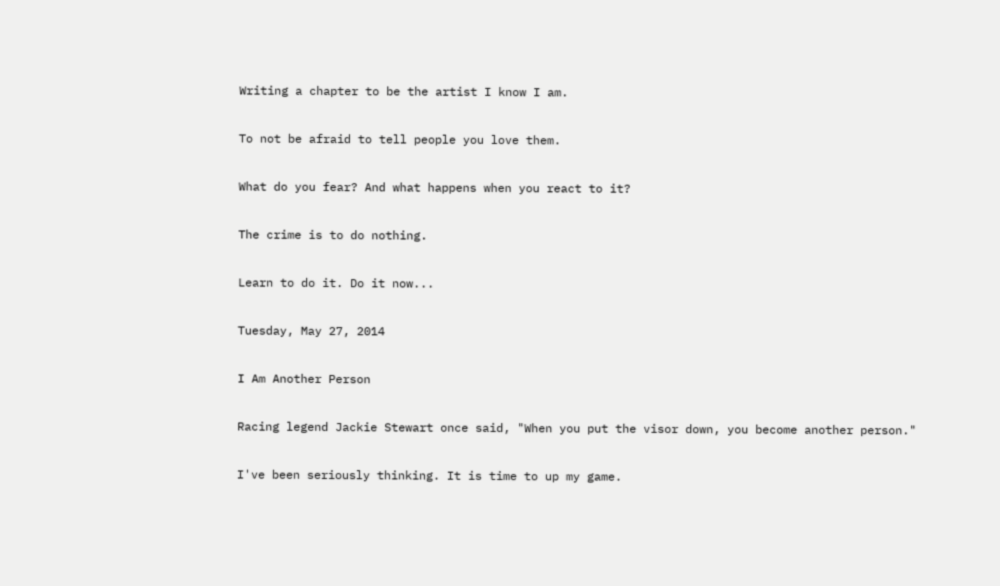Writing a chapter to be the artist I know I am.

To not be afraid to tell people you love them.

What do you fear? And what happens when you react to it?

The crime is to do nothing.

Learn to do it. Do it now...

Tuesday, May 27, 2014

I Am Another Person

Racing legend Jackie Stewart once said, "When you put the visor down, you become another person."

I've been seriously thinking. It is time to up my game.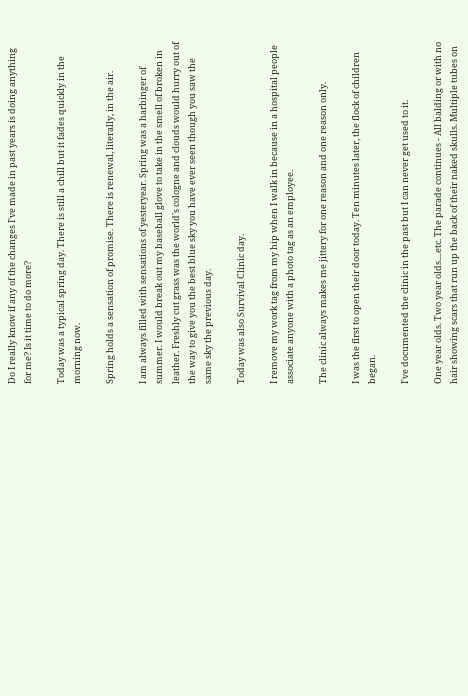Do I really know if any of the changes I've made in past years is doing anything for me? Is it time to do more?

Today was a typical spring day. There is still a chill but it fades quickly in the morning now.

Spring holds a sensation of promise. There is renewal, literally, in the air.

I am always filled with sensations of yesteryear. Spring was a harbinger of summer. I would break out my baseball glove to take in the smell of broken in leather. Freshly cut grass was the world's cologne and clouds would hurry out of the way to give you the best blue sky you have ever seen though you saw the same sky the previous day.

Today was also Survival Clinic day.

I remove my work tag from my hip when I walk in because in a hospital people associate anyone with a photo tag as an employee.

The clinic always makes me jittery for one reason and one reason only.

I was the first to open their door today. Ten minutes later, the flock of children began.

I've documented the clinic in the past but I can never get used to it.

One year olds. Two year olds....etc. The parade continues - All balding or with no hair showing scars that run up the back of their naked skulls. Multiple tubes on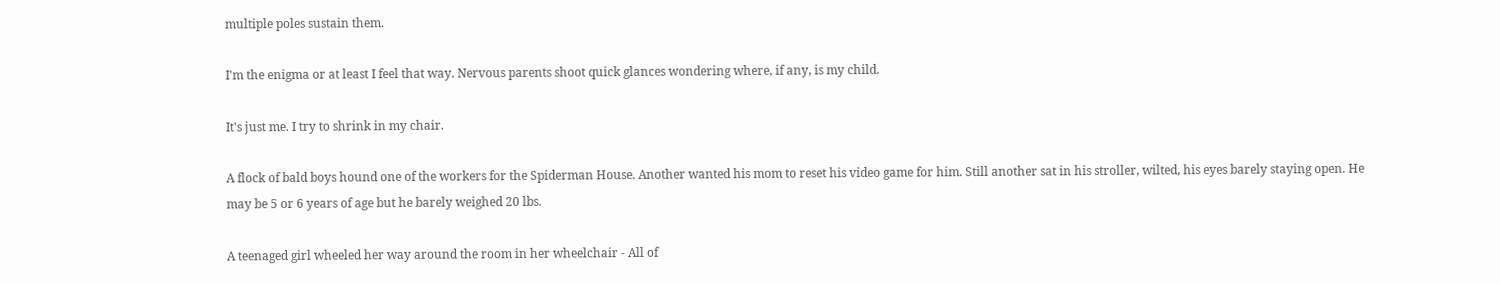multiple poles sustain them.

I'm the enigma or at least I feel that way. Nervous parents shoot quick glances wondering where, if any, is my child.

It's just me. I try to shrink in my chair.

A flock of bald boys hound one of the workers for the Spiderman House. Another wanted his mom to reset his video game for him. Still another sat in his stroller, wilted, his eyes barely staying open. He may be 5 or 6 years of age but he barely weighed 20 lbs.

A teenaged girl wheeled her way around the room in her wheelchair - All of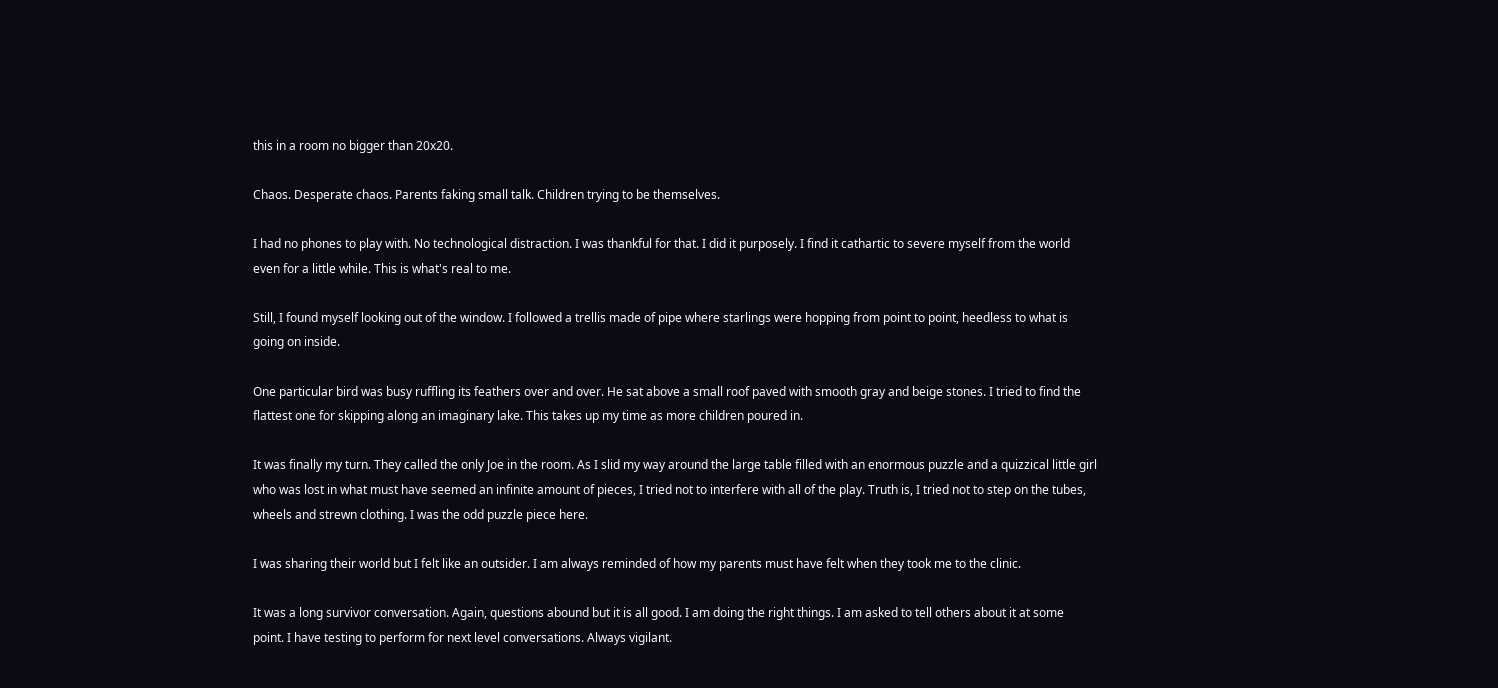this in a room no bigger than 20x20.

Chaos. Desperate chaos. Parents faking small talk. Children trying to be themselves.

I had no phones to play with. No technological distraction. I was thankful for that. I did it purposely. I find it cathartic to severe myself from the world even for a little while. This is what's real to me.

Still, I found myself looking out of the window. I followed a trellis made of pipe where starlings were hopping from point to point, heedless to what is going on inside.

One particular bird was busy ruffling its feathers over and over. He sat above a small roof paved with smooth gray and beige stones. I tried to find the flattest one for skipping along an imaginary lake. This takes up my time as more children poured in.

It was finally my turn. They called the only Joe in the room. As I slid my way around the large table filled with an enormous puzzle and a quizzical little girl who was lost in what must have seemed an infinite amount of pieces, I tried not to interfere with all of the play. Truth is, I tried not to step on the tubes, wheels and strewn clothing. I was the odd puzzle piece here.

I was sharing their world but I felt like an outsider. I am always reminded of how my parents must have felt when they took me to the clinic.

It was a long survivor conversation. Again, questions abound but it is all good. I am doing the right things. I am asked to tell others about it at some point. I have testing to perform for next level conversations. Always vigilant.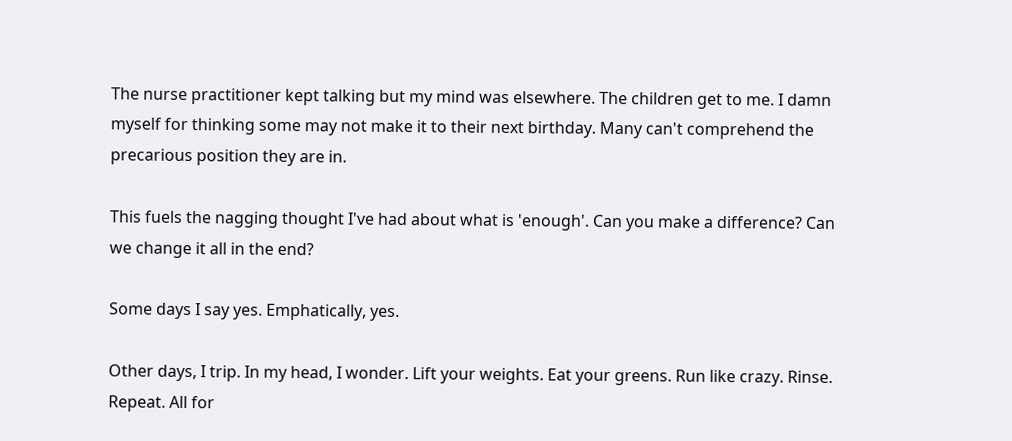The nurse practitioner kept talking but my mind was elsewhere. The children get to me. I damn myself for thinking some may not make it to their next birthday. Many can't comprehend the precarious position they are in.

This fuels the nagging thought I've had about what is 'enough'. Can you make a difference? Can we change it all in the end?

Some days I say yes. Emphatically, yes.

Other days, I trip. In my head, I wonder. Lift your weights. Eat your greens. Run like crazy. Rinse. Repeat. All for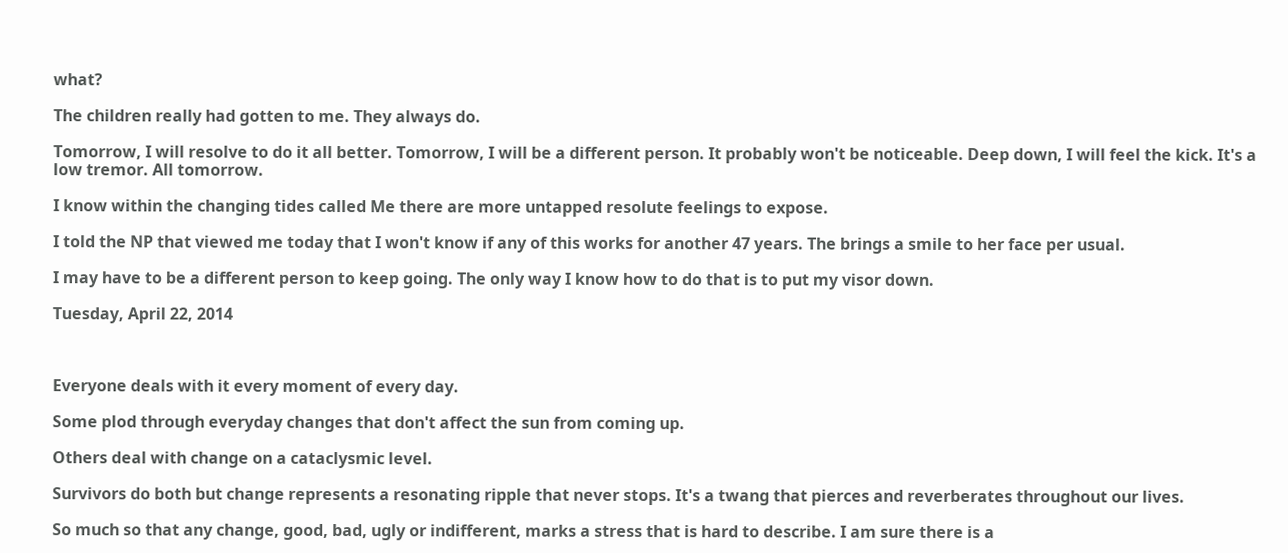what?

The children really had gotten to me. They always do.

Tomorrow, I will resolve to do it all better. Tomorrow, I will be a different person. It probably won't be noticeable. Deep down, I will feel the kick. It's a low tremor. All tomorrow.

I know within the changing tides called Me there are more untapped resolute feelings to expose.

I told the NP that viewed me today that I won't know if any of this works for another 47 years. The brings a smile to her face per usual.

I may have to be a different person to keep going. The only way I know how to do that is to put my visor down.

Tuesday, April 22, 2014



Everyone deals with it every moment of every day.

Some plod through everyday changes that don't affect the sun from coming up.

Others deal with change on a cataclysmic level.

Survivors do both but change represents a resonating ripple that never stops. It's a twang that pierces and reverberates throughout our lives.

So much so that any change, good, bad, ugly or indifferent, marks a stress that is hard to describe. I am sure there is a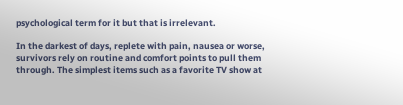psychological term for it but that is irrelevant.

In the darkest of days, replete with pain, nausea or worse, survivors rely on routine and comfort points to pull them through. The simplest items such as a favorite TV show at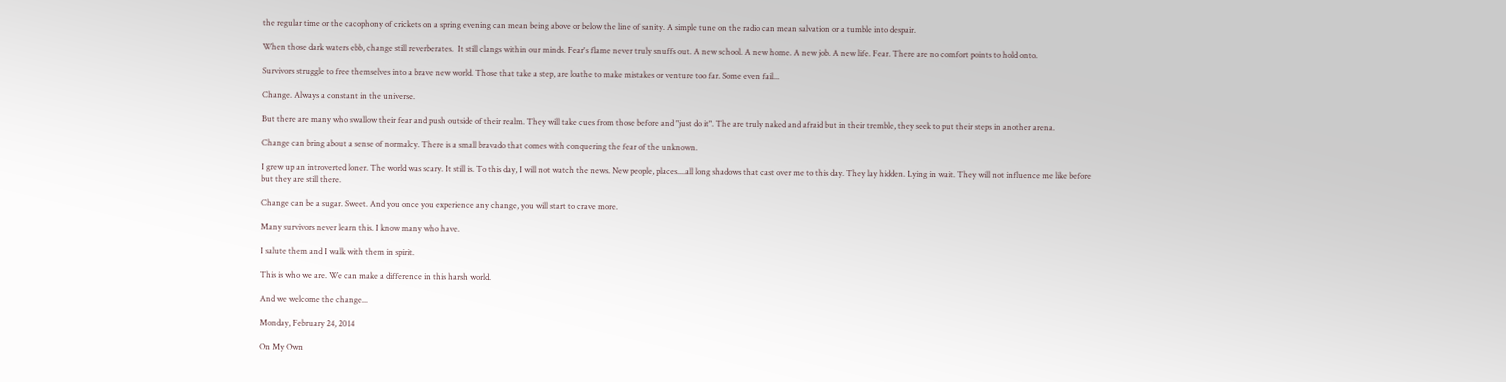the regular time or the cacophony of crickets on a spring evening can mean being above or below the line of sanity. A simple tune on the radio can mean salvation or a tumble into despair.

When those dark waters ebb, change still reverberates.  It still clangs within our minds. Fear's flame never truly snuffs out. A new school. A new home. A new job. A new life. Fear. There are no comfort points to hold onto.

Survivors struggle to free themselves into a brave new world. Those that take a step, are loathe to make mistakes or venture too far. Some even fail...

Change. Always a constant in the universe.

But there are many who swallow their fear and push outside of their realm. They will take cues from those before and "just do it". The are truly naked and afraid but in their tremble, they seek to put their steps in another arena.

Change can bring about a sense of normalcy. There is a small bravado that comes with conquering the fear of the unknown.

I grew up an introverted loner. The world was scary. It still is. To this day, I will not watch the news. New people, places....all long shadows that cast over me to this day. They lay hidden. Lying in wait. They will not influence me like before but they are still there.

Change can be a sugar. Sweet. And you once you experience any change, you will start to crave more.

Many survivors never learn this. I know many who have.

I salute them and I walk with them in spirit.

This is who we are. We can make a difference in this harsh world.

And we welcome the change...

Monday, February 24, 2014

On My Own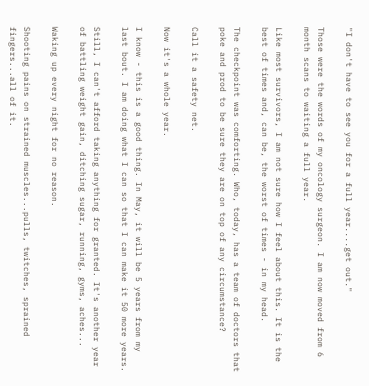"I don't have to see you for a full year....get out."

Those were the words of my oncology surgeon. I am now moved from 6 month scans to waiting a full year.

Like most survivors, I am not sure how I feel about this. It is the best of times and, can be, the worst of times - in my head.

The checkpoint was comforting. Who, today, has a team of doctors that poke and prod to be sure they are on top of any circumstance?

Call it a safety net.

Now it's a whole year.

I know - this is a good thing. In May, it will be 5 years from my last bout. I am doing what I can so that I can make it 50 more years.

Still, I can't afford taking anything for granted. It's another year of battling weight gain, ditching sugar, running, gyms, aches...

Waking up every night for no reason.

Shooting pains on strained muscles...pulls, twitches, sprained fingers...all of it.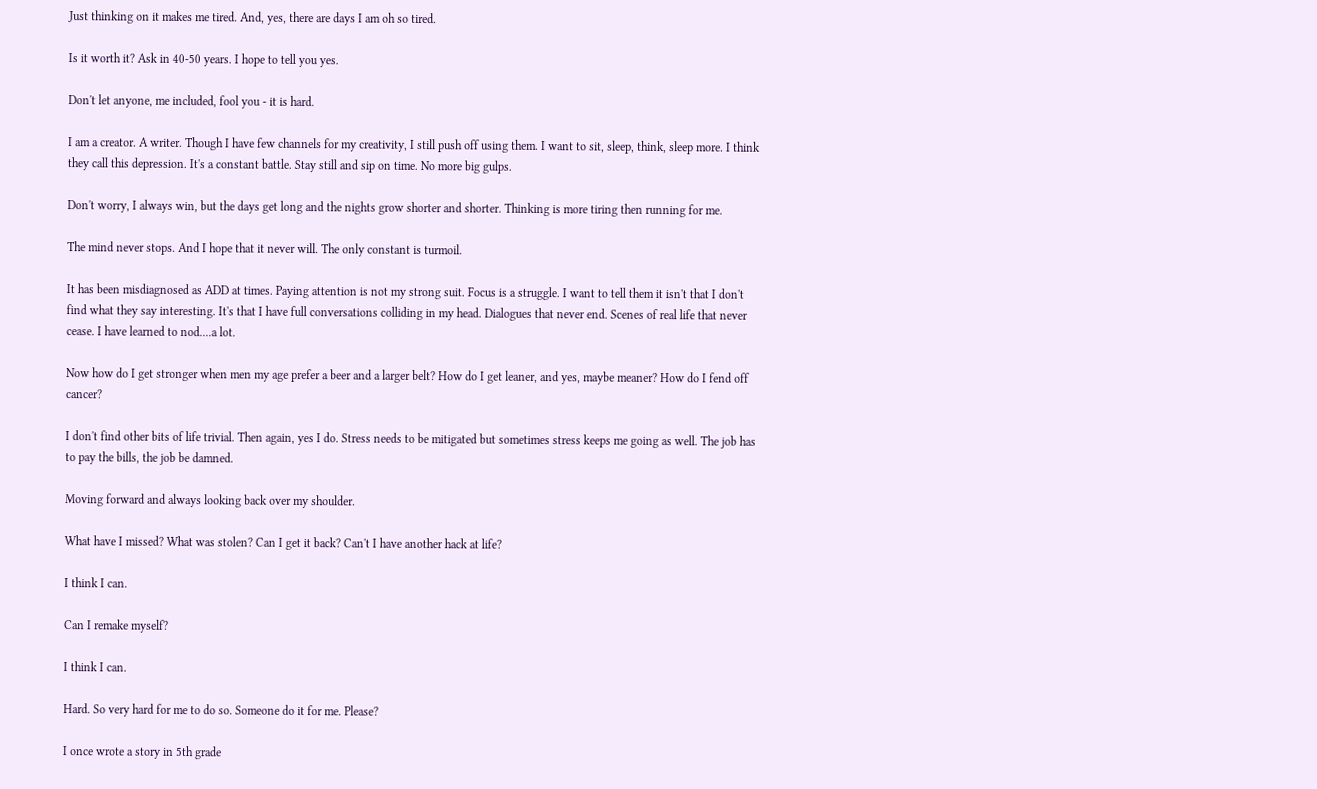Just thinking on it makes me tired. And, yes, there are days I am oh so tired.

Is it worth it? Ask in 40-50 years. I hope to tell you yes.

Don't let anyone, me included, fool you - it is hard.

I am a creator. A writer. Though I have few channels for my creativity, I still push off using them. I want to sit, sleep, think, sleep more. I think they call this depression. It's a constant battle. Stay still and sip on time. No more big gulps.

Don't worry, I always win, but the days get long and the nights grow shorter and shorter. Thinking is more tiring then running for me.

The mind never stops. And I hope that it never will. The only constant is turmoil.

It has been misdiagnosed as ADD at times. Paying attention is not my strong suit. Focus is a struggle. I want to tell them it isn't that I don't find what they say interesting. It's that I have full conversations colliding in my head. Dialogues that never end. Scenes of real life that never cease. I have learned to nod....a lot.

Now how do I get stronger when men my age prefer a beer and a larger belt? How do I get leaner, and yes, maybe meaner? How do I fend off cancer?

I don't find other bits of life trivial. Then again, yes I do. Stress needs to be mitigated but sometimes stress keeps me going as well. The job has to pay the bills, the job be damned.

Moving forward and always looking back over my shoulder.

What have I missed? What was stolen? Can I get it back? Can't I have another hack at life?

I think I can.

Can I remake myself?

I think I can.

Hard. So very hard for me to do so. Someone do it for me. Please?

I once wrote a story in 5th grade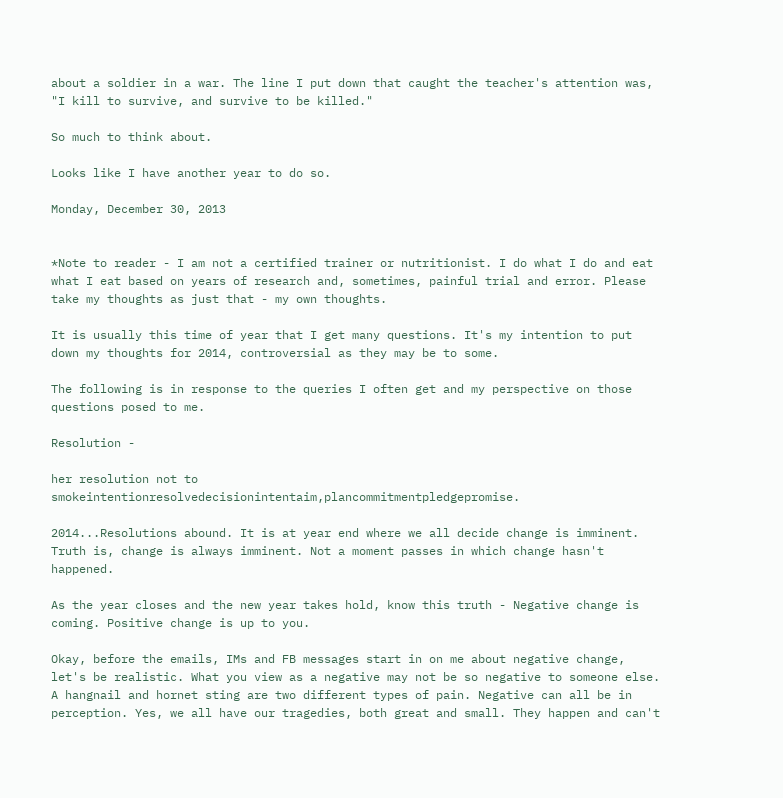about a soldier in a war. The line I put down that caught the teacher's attention was, "I kill to survive, and survive to be killed."

So much to think about.

Looks like I have another year to do so.

Monday, December 30, 2013


*Note to reader - I am not a certified trainer or nutritionist. I do what I do and eat what I eat based on years of research and, sometimes, painful trial and error. Please take my thoughts as just that - my own thoughts.

It is usually this time of year that I get many questions. It's my intention to put down my thoughts for 2014, controversial as they may be to some.

The following is in response to the queries I often get and my perspective on those questions posed to me.

Resolution -

her resolution not to smokeintentionresolvedecisionintentaim,plancommitmentpledgepromise.

2014...Resolutions abound. It is at year end where we all decide change is imminent. Truth is, change is always imminent. Not a moment passes in which change hasn't happened.

As the year closes and the new year takes hold, know this truth - Negative change is coming. Positive change is up to you.

Okay, before the emails, IMs and FB messages start in on me about negative change, let's be realistic. What you view as a negative may not be so negative to someone else. A hangnail and hornet sting are two different types of pain. Negative can all be in perception. Yes, we all have our tragedies, both great and small. They happen and can't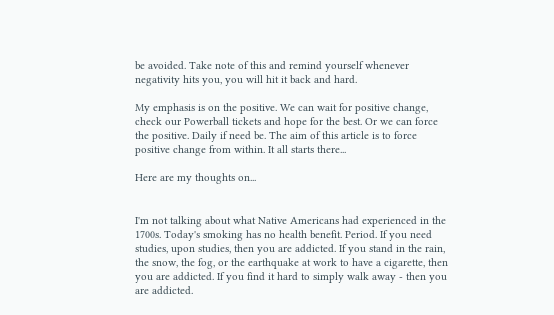be avoided. Take note of this and remind yourself whenever negativity hits you, you will hit it back and hard.

My emphasis is on the positive. We can wait for positive change, check our Powerball tickets and hope for the best. Or we can force the positive. Daily if need be. The aim of this article is to force positive change from within. It all starts there...

Here are my thoughts on...


I'm not talking about what Native Americans had experienced in the 1700s. Today's smoking has no health benefit. Period. If you need studies, upon studies, then you are addicted. If you stand in the rain, the snow, the fog, or the earthquake at work to have a cigarette, then you are addicted. If you find it hard to simply walk away - then you are addicted.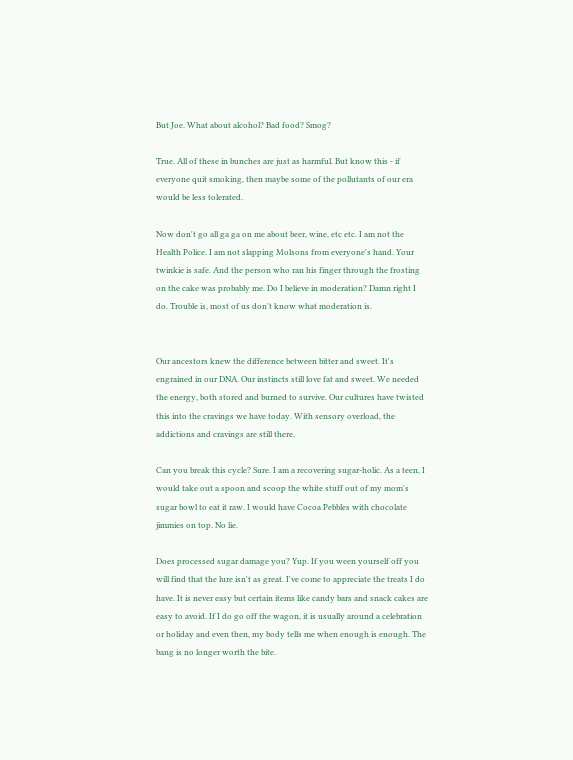But Joe. What about alcohol? Bad food? Smog?

True. All of these in bunches are just as harmful. But know this - if everyone quit smoking, then maybe some of the pollutants of our era would be less tolerated.

Now don't go all ga ga on me about beer, wine, etc etc. I am not the Health Police. I am not slapping Molsons from everyone's hand. Your twinkie is safe. And the person who ran his finger through the frosting on the cake was probably me. Do I believe in moderation? Damn right I do. Trouble is, most of us don't know what moderation is.


Our ancestors knew the difference between bitter and sweet. It's engrained in our DNA. Our instincts still love fat and sweet. We needed the energy, both stored and burned to survive. Our cultures have twisted this into the cravings we have today. With sensory overload, the addictions and cravings are still there.

Can you break this cycle? Sure. I am a recovering sugar-holic. As a teen, I would take out a spoon and scoop the white stuff out of my mom's sugar bowl to eat it raw. I would have Cocoa Pebbles with chocolate jimmies on top. No lie.

Does processed sugar damage you? Yup. If you ween yourself off you will find that the lure isn't as great. I've come to appreciate the treats I do have. It is never easy but certain items like candy bars and snack cakes are easy to avoid. If I do go off the wagon, it is usually around a celebration or holiday and even then, my body tells me when enough is enough. The bang is no longer worth the bite.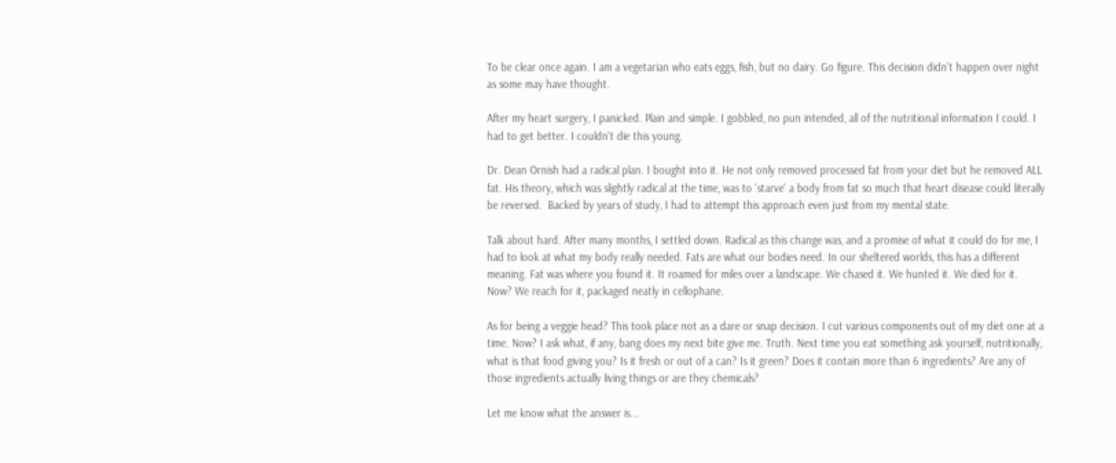To be clear once again. I am a vegetarian who eats eggs, fish, but no dairy. Go figure. This decision didn't happen over night as some may have thought.

After my heart surgery, I panicked. Plain and simple. I gobbled, no pun intended, all of the nutritional information I could. I had to get better. I couldn't die this young.

Dr. Dean Ornish had a radical plan. I bought into it. He not only removed processed fat from your diet but he removed ALL fat. His theory, which was slightly radical at the time, was to 'starve' a body from fat so much that heart disease could literally be reversed.  Backed by years of study, I had to attempt this approach even just from my mental state.

Talk about hard. After many months, I settled down. Radical as this change was, and a promise of what it could do for me, I had to look at what my body really needed. Fats are what our bodies need. In our sheltered worlds, this has a different meaning. Fat was where you found it. It roamed for miles over a landscape. We chased it. We hunted it. We died for it. Now? We reach for it, packaged neatly in cellophane.

As for being a veggie head? This took place not as a dare or snap decision. I cut various components out of my diet one at a time. Now? I ask what, if any, bang does my next bite give me. Truth. Next time you eat something ask yourself, nutritionally, what is that food giving you? Is it fresh or out of a can? Is it green? Does it contain more than 6 ingredients? Are any of those ingredients actually living things or are they chemicals?

Let me know what the answer is...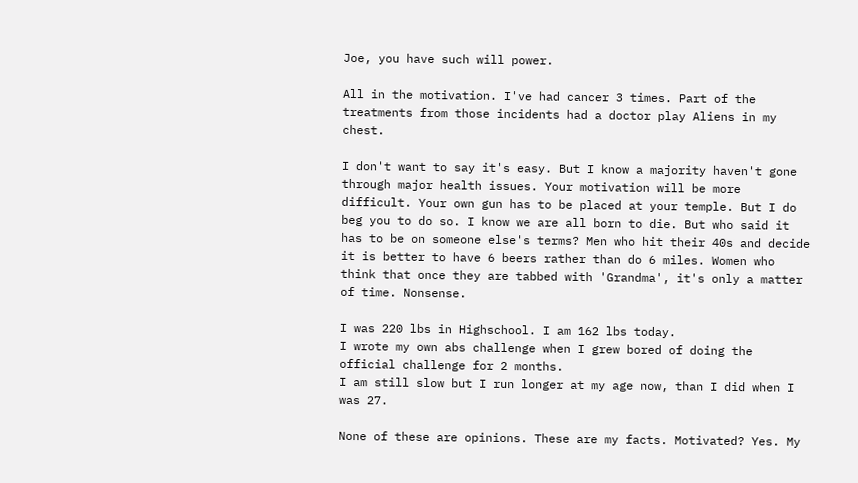Joe, you have such will power.

All in the motivation. I've had cancer 3 times. Part of the treatments from those incidents had a doctor play Aliens in my chest.

I don't want to say it's easy. But I know a majority haven't gone through major health issues. Your motivation will be more difficult. Your own gun has to be placed at your temple. But I do beg you to do so. I know we are all born to die. But who said it has to be on someone else's terms? Men who hit their 40s and decide it is better to have 6 beers rather than do 6 miles. Women who think that once they are tabbed with 'Grandma', it's only a matter of time. Nonsense.

I was 220 lbs in Highschool. I am 162 lbs today.
I wrote my own abs challenge when I grew bored of doing the official challenge for 2 months.
I am still slow but I run longer at my age now, than I did when I was 27.

None of these are opinions. These are my facts. Motivated? Yes. My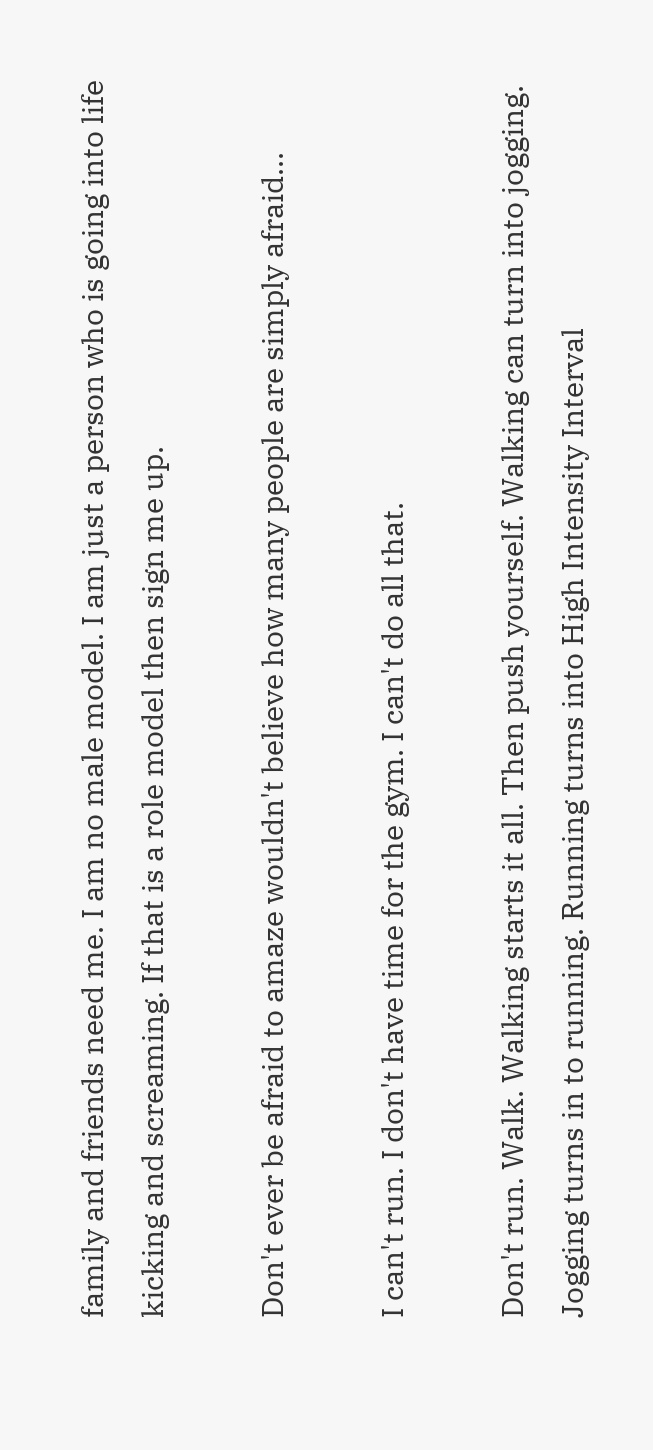family and friends need me. I am no male model. I am just a person who is going into life kicking and screaming. If that is a role model then sign me up.

Don't ever be afraid to amaze wouldn't believe how many people are simply afraid...

I can't run. I don't have time for the gym. I can't do all that.

Don't run. Walk. Walking starts it all. Then push yourself. Walking can turn into jogging. Jogging turns in to running. Running turns into High Intensity Interval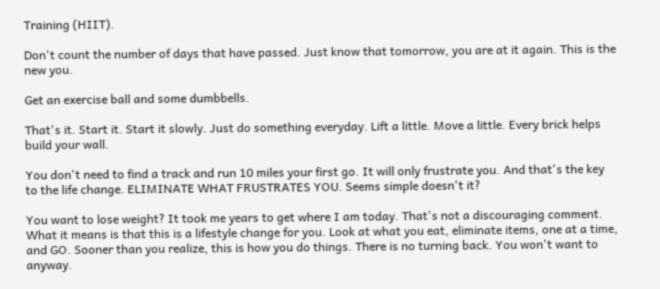Training (HIIT).

Don't count the number of days that have passed. Just know that tomorrow, you are at it again. This is the new you.

Get an exercise ball and some dumbbells.

That's it. Start it. Start it slowly. Just do something everyday. Lift a little. Move a little. Every brick helps build your wall.

You don't need to find a track and run 10 miles your first go. It will only frustrate you. And that's the key to the life change. ELIMINATE WHAT FRUSTRATES YOU. Seems simple doesn't it?

You want to lose weight? It took me years to get where I am today. That's not a discouraging comment. What it means is that this is a lifestyle change for you. Look at what you eat, eliminate items, one at a time, and GO. Sooner than you realize, this is how you do things. There is no turning back. You won't want to anyway.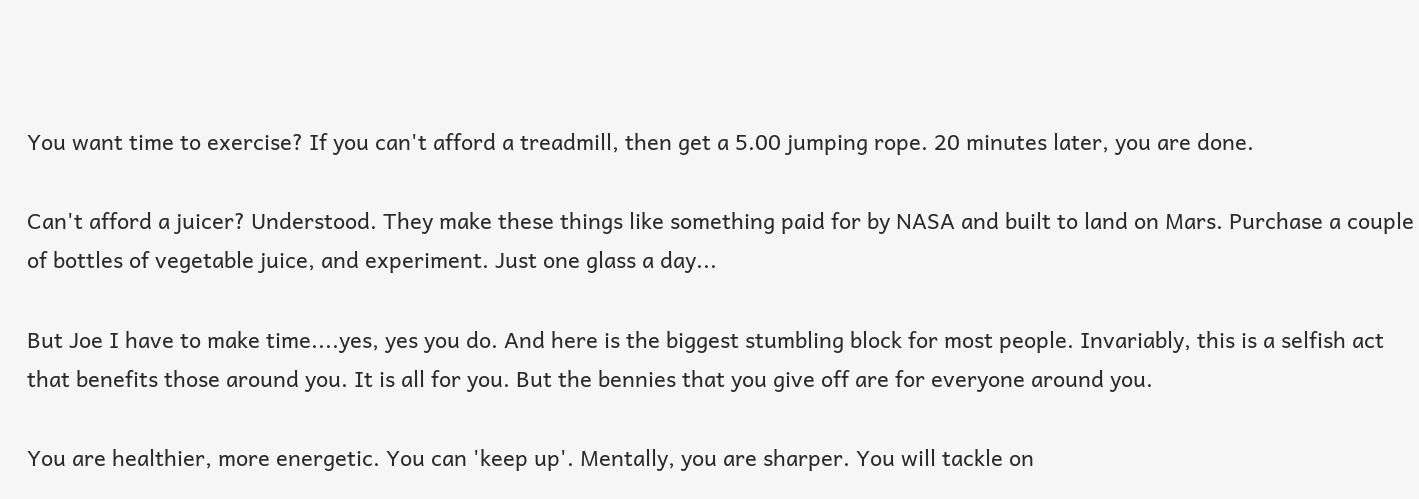You want time to exercise? If you can't afford a treadmill, then get a 5.00 jumping rope. 20 minutes later, you are done.

Can't afford a juicer? Understood. They make these things like something paid for by NASA and built to land on Mars. Purchase a couple of bottles of vegetable juice, and experiment. Just one glass a day...

But Joe I have to make time....yes, yes you do. And here is the biggest stumbling block for most people. Invariably, this is a selfish act that benefits those around you. It is all for you. But the bennies that you give off are for everyone around you.

You are healthier, more energetic. You can 'keep up'. Mentally, you are sharper. You will tackle on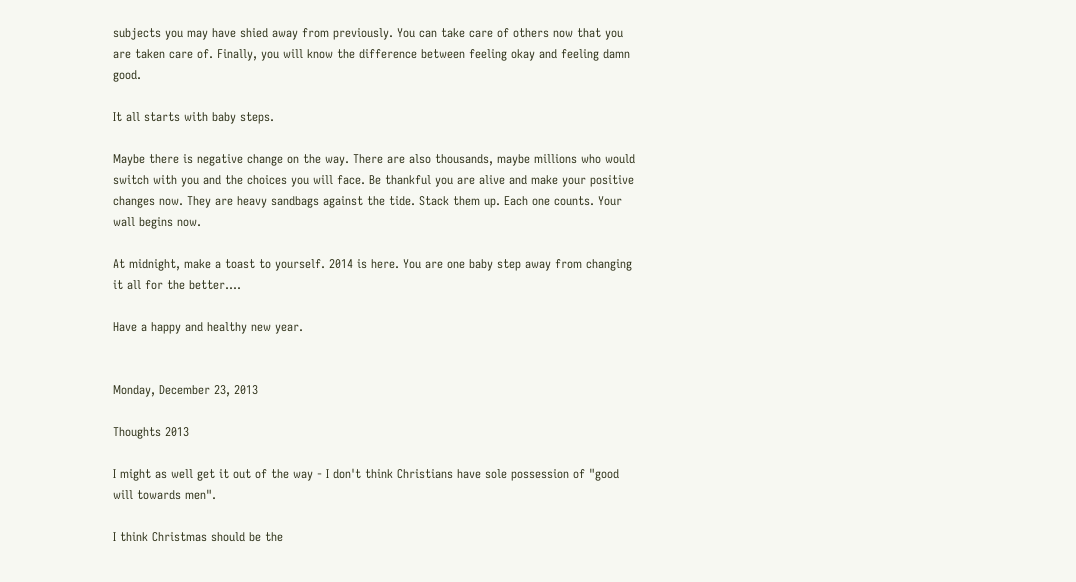subjects you may have shied away from previously. You can take care of others now that you are taken care of. Finally, you will know the difference between feeling okay and feeling damn good.

It all starts with baby steps.

Maybe there is negative change on the way. There are also thousands, maybe millions who would switch with you and the choices you will face. Be thankful you are alive and make your positive changes now. They are heavy sandbags against the tide. Stack them up. Each one counts. Your wall begins now.

At midnight, make a toast to yourself. 2014 is here. You are one baby step away from changing it all for the better....

Have a happy and healthy new year.


Monday, December 23, 2013

Thoughts 2013

I might as well get it out of the way - I don't think Christians have sole possession of "good will towards men".

I think Christmas should be the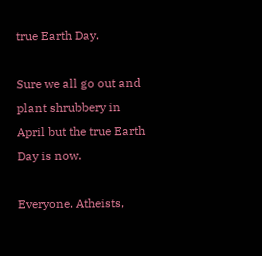true Earth Day.

Sure we all go out and plant shrubbery in April but the true Earth Day is now.

Everyone. Atheists,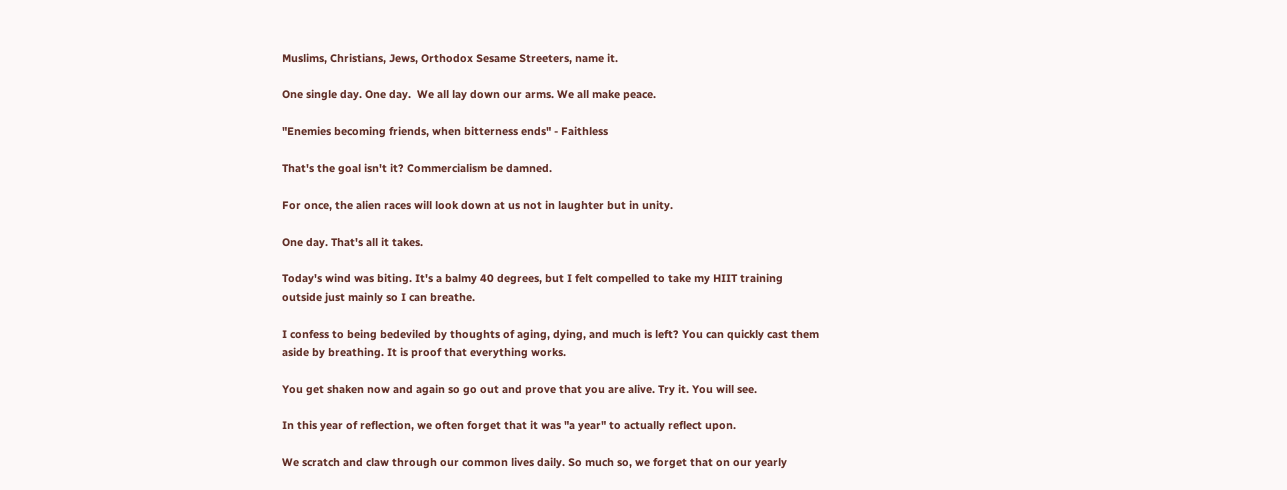Muslims, Christians, Jews, Orthodox Sesame Streeters, name it.

One single day. One day.  We all lay down our arms. We all make peace.

"Enemies becoming friends, when bitterness ends" - Faithless

That's the goal isn't it? Commercialism be damned.

For once, the alien races will look down at us not in laughter but in unity.

One day. That's all it takes.

Today's wind was biting. It's a balmy 40 degrees, but I felt compelled to take my HIIT training outside just mainly so I can breathe.

I confess to being bedeviled by thoughts of aging, dying, and much is left? You can quickly cast them aside by breathing. It is proof that everything works.

You get shaken now and again so go out and prove that you are alive. Try it. You will see.

In this year of reflection, we often forget that it was "a year" to actually reflect upon.

We scratch and claw through our common lives daily. So much so, we forget that on our yearly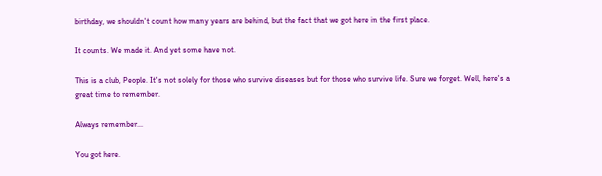birthday, we shouldn't count how many years are behind, but the fact that we got here in the first place.

It counts. We made it. And yet some have not.

This is a club, People. It's not solely for those who survive diseases but for those who survive life. Sure we forget. Well, here's a great time to remember.

Always remember...

You got here.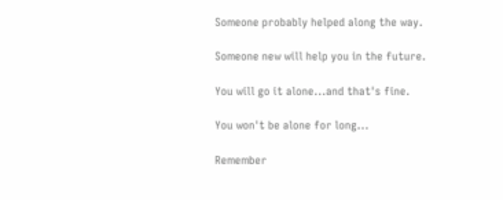Someone probably helped along the way.

Someone new will help you in the future.

You will go it alone...and that's fine.

You won't be alone for long...

Remember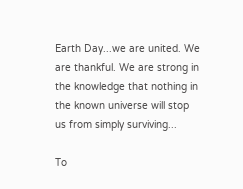Earth Day...we are united. We are thankful. We are strong in the knowledge that nothing in the known universe will stop us from simply surviving...

To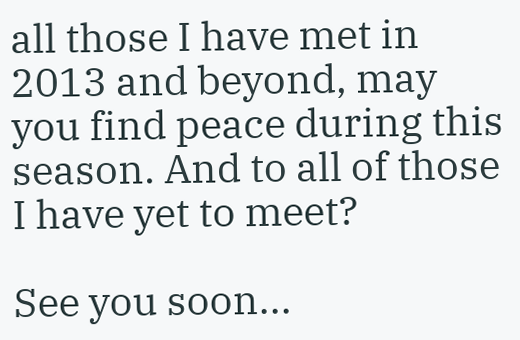all those I have met in 2013 and beyond, may you find peace during this season. And to all of those I have yet to meet?

See you soon...